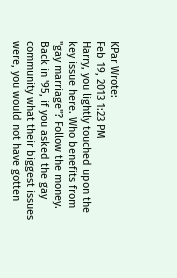KPar Wrote:
Feb 19, 2013 1:23 PM
Harry, you lightly touched upon the key issue here. Who benefits from "gay marriage"? Follow the money. Back in '95, if you asked the gay community what their biggest issues were, you would not have gotten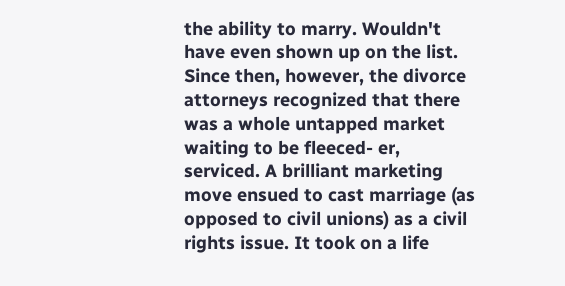the ability to marry. Wouldn't have even shown up on the list. Since then, however, the divorce attorneys recognized that there was a whole untapped market waiting to be fleeced- er, serviced. A brilliant marketing move ensued to cast marriage (as opposed to civil unions) as a civil rights issue. It took on a life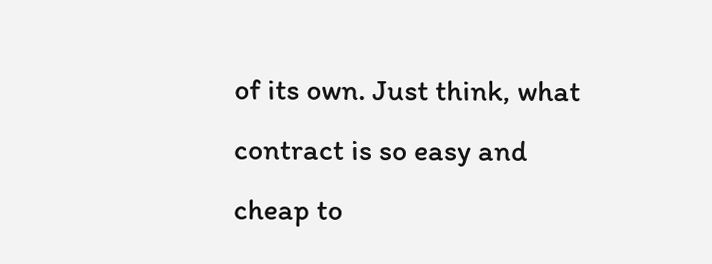of its own. Just think, what contract is so easy and cheap to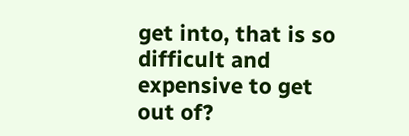get into, that is so difficult and expensive to get out of?